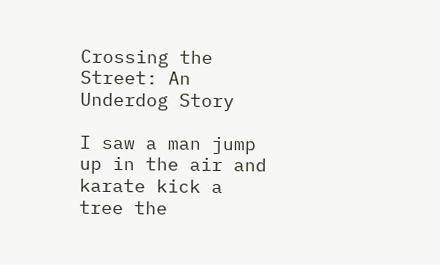Crossing the Street: An Underdog Story

I saw a man jump up in the air and karate kick a tree the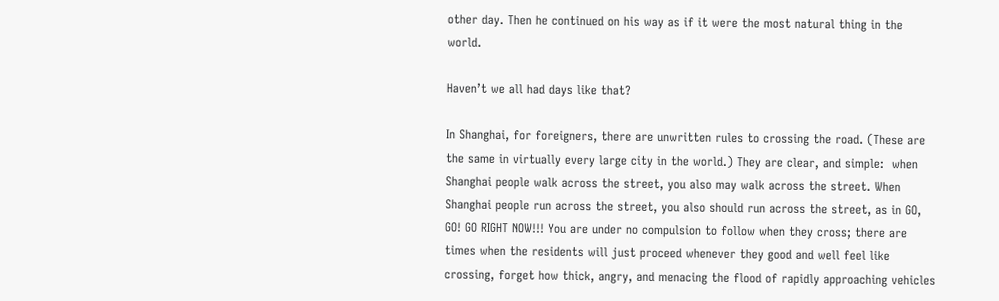other day. Then he continued on his way as if it were the most natural thing in the world.

Haven’t we all had days like that?

In Shanghai, for foreigners, there are unwritten rules to crossing the road. (These are the same in virtually every large city in the world.) They are clear, and simple:  when Shanghai people walk across the street, you also may walk across the street. When Shanghai people run across the street, you also should run across the street, as in GO, GO! GO RIGHT NOW!!! You are under no compulsion to follow when they cross; there are times when the residents will just proceed whenever they good and well feel like crossing, forget how thick, angry, and menacing the flood of rapidly approaching vehicles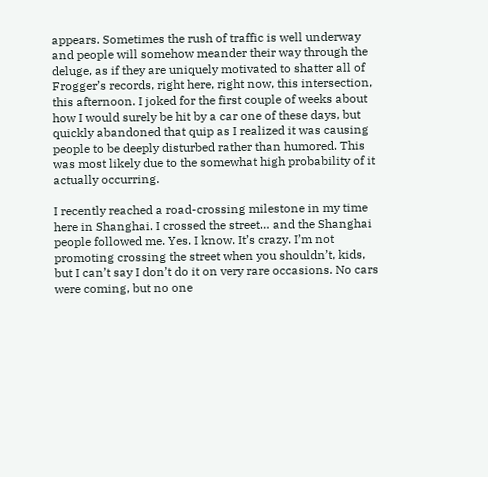appears. Sometimes the rush of traffic is well underway and people will somehow meander their way through the deluge, as if they are uniquely motivated to shatter all of Frogger’s records, right here, right now, this intersection, this afternoon. I joked for the first couple of weeks about how I would surely be hit by a car one of these days, but quickly abandoned that quip as I realized it was causing people to be deeply disturbed rather than humored. This was most likely due to the somewhat high probability of it actually occurring.

I recently reached a road-crossing milestone in my time here in Shanghai. I crossed the street… and the Shanghai people followed me. Yes. I know. It’s crazy. I’m not promoting crossing the street when you shouldn’t, kids, but I can’t say I don’t do it on very rare occasions. No cars were coming, but no one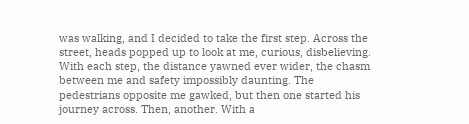was walking, and I decided to take the first step. Across the street, heads popped up to look at me, curious, disbelieving. With each step, the distance yawned ever wider, the chasm between me and safety impossibly daunting. The pedestrians opposite me gawked, but then one started his journey across. Then, another. With a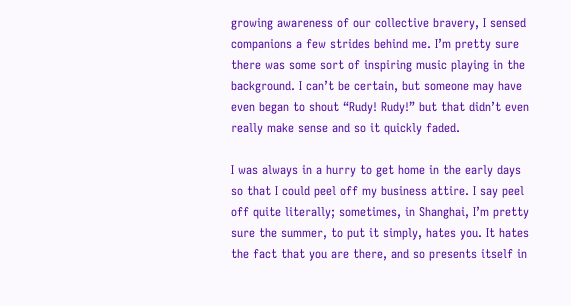growing awareness of our collective bravery, I sensed companions a few strides behind me. I’m pretty sure there was some sort of inspiring music playing in the background. I can’t be certain, but someone may have even began to shout “Rudy! Rudy!” but that didn’t even really make sense and so it quickly faded.

I was always in a hurry to get home in the early days so that I could peel off my business attire. I say peel off quite literally; sometimes, in Shanghai, I’m pretty sure the summer, to put it simply, hates you. It hates the fact that you are there, and so presents itself in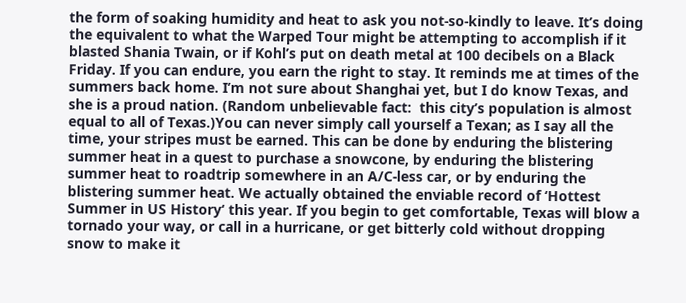the form of soaking humidity and heat to ask you not-so-kindly to leave. It’s doing the equivalent to what the Warped Tour might be attempting to accomplish if it blasted Shania Twain, or if Kohl’s put on death metal at 100 decibels on a Black Friday. If you can endure, you earn the right to stay. It reminds me at times of the summers back home. I’m not sure about Shanghai yet, but I do know Texas, and she is a proud nation. (Random unbelievable fact:  this city’s population is almost equal to all of Texas.)You can never simply call yourself a Texan; as I say all the time, your stripes must be earned. This can be done by enduring the blistering summer heat in a quest to purchase a snowcone, by enduring the blistering summer heat to roadtrip somewhere in an A/C-less car, or by enduring the blistering summer heat. We actually obtained the enviable record of ‘Hottest Summer in US History‘ this year. If you begin to get comfortable, Texas will blow a tornado your way, or call in a hurricane, or get bitterly cold without dropping snow to make it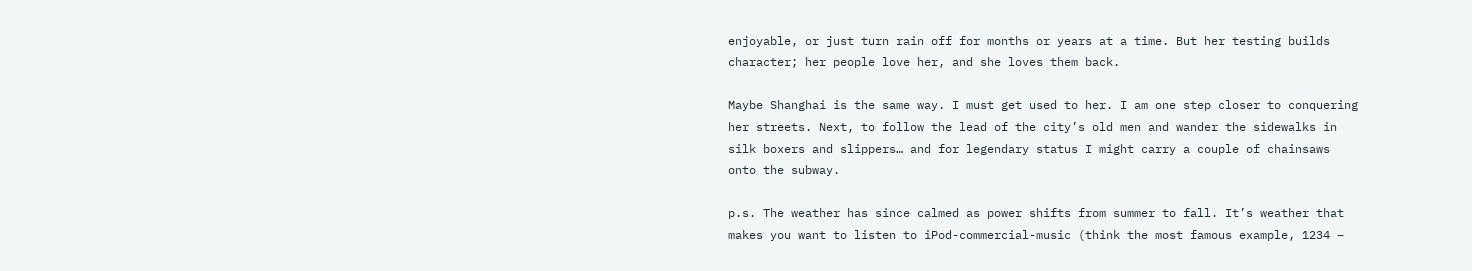enjoyable, or just turn rain off for months or years at a time. But her testing builds character; her people love her, and she loves them back.

Maybe Shanghai is the same way. I must get used to her. I am one step closer to conquering her streets. Next, to follow the lead of the city’s old men and wander the sidewalks in silk boxers and slippers… and for legendary status I might carry a couple of chainsaws onto the subway.

p.s. The weather has since calmed as power shifts from summer to fall. It’s weather that makes you want to listen to iPod-commercial-music (think the most famous example, 1234 –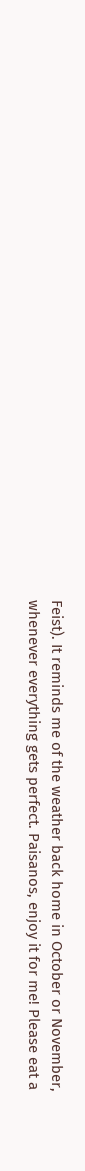Feist). It reminds me of the weather back home in October or November, whenever everything gets perfect. Paisanos, enjoy it for me! Please eat a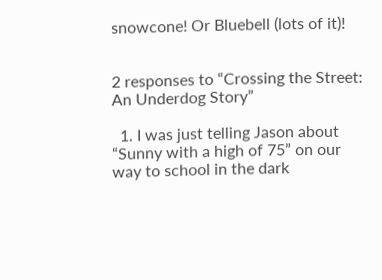snowcone! Or Bluebell (lots of it)!


2 responses to “Crossing the Street: An Underdog Story”

  1. I was just telling Jason about “Sunny with a high of 75” on our way to school in the dark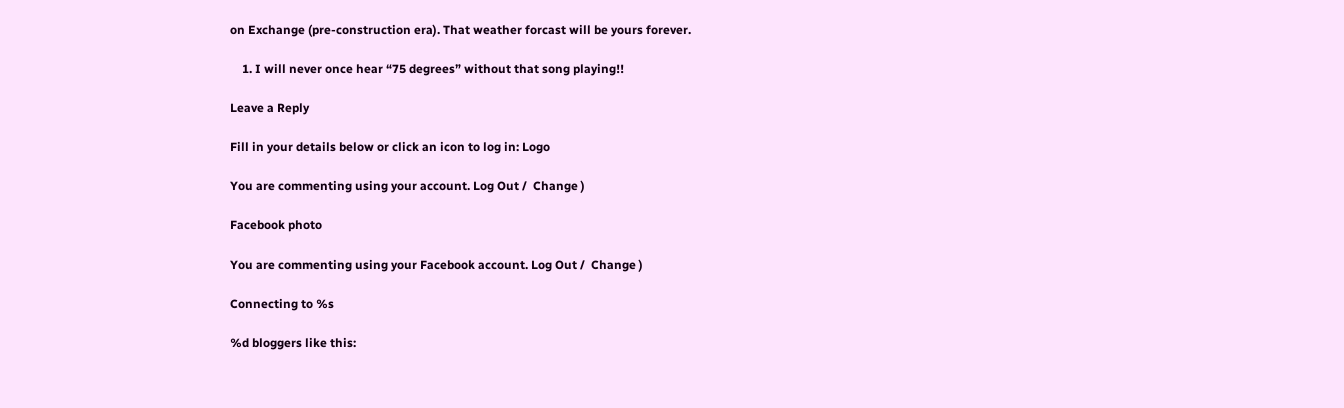on Exchange (pre-construction era). That weather forcast will be yours forever.

    1. I will never once hear “75 degrees” without that song playing!!

Leave a Reply

Fill in your details below or click an icon to log in: Logo

You are commenting using your account. Log Out /  Change )

Facebook photo

You are commenting using your Facebook account. Log Out /  Change )

Connecting to %s

%d bloggers like this: